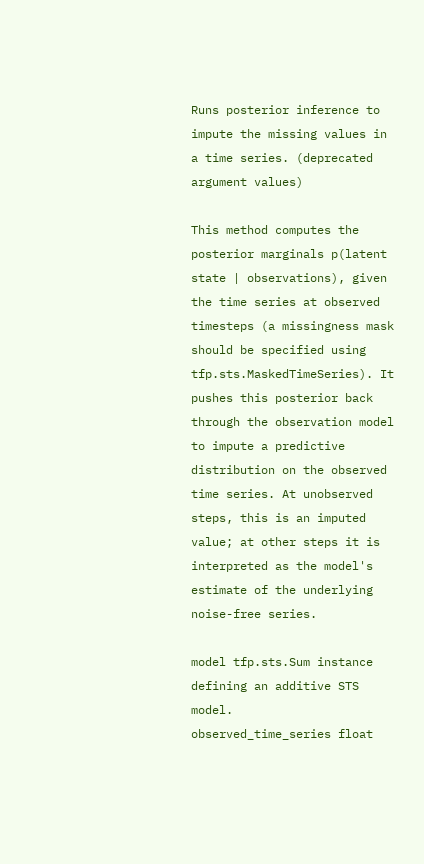Runs posterior inference to impute the missing values in a time series. (deprecated argument values)

This method computes the posterior marginals p(latent state | observations), given the time series at observed timesteps (a missingness mask should be specified using tfp.sts.MaskedTimeSeries). It pushes this posterior back through the observation model to impute a predictive distribution on the observed time series. At unobserved steps, this is an imputed value; at other steps it is interpreted as the model's estimate of the underlying noise-free series.

model tfp.sts.Sum instance defining an additive STS model.
observed_time_series float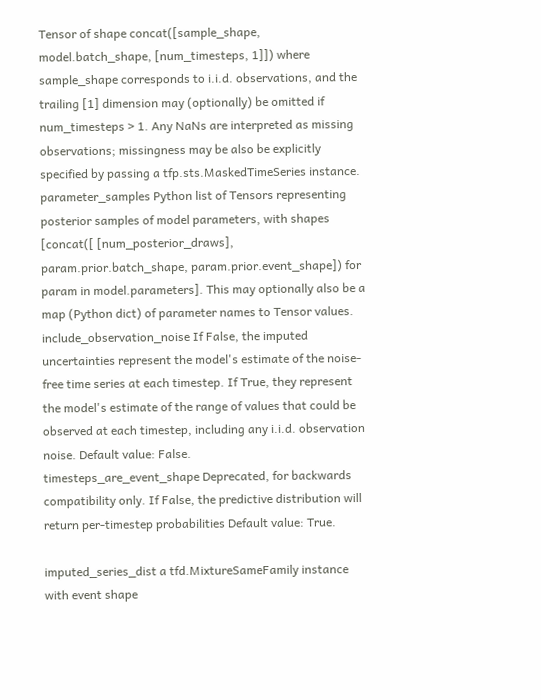Tensor of shape concat([sample_shape, model.batch_shape, [num_timesteps, 1]]) where sample_shape corresponds to i.i.d. observations, and the trailing [1] dimension may (optionally) be omitted if num_timesteps > 1. Any NaNs are interpreted as missing observations; missingness may be also be explicitly specified by passing a tfp.sts.MaskedTimeSeries instance.
parameter_samples Python list of Tensors representing posterior samples of model parameters, with shapes [concat([ [num_posterior_draws], param.prior.batch_shape, param.prior.event_shape]) for param in model.parameters]. This may optionally also be a map (Python dict) of parameter names to Tensor values.
include_observation_noise If False, the imputed uncertainties represent the model's estimate of the noise-free time series at each timestep. If True, they represent the model's estimate of the range of values that could be observed at each timestep, including any i.i.d. observation noise. Default value: False.
timesteps_are_event_shape Deprecated, for backwards compatibility only. If False, the predictive distribution will return per-timestep probabilities Default value: True.

imputed_series_dist a tfd.MixtureSameFamily instance with event shape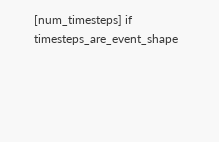[num_timesteps] if timesteps_are_event_shape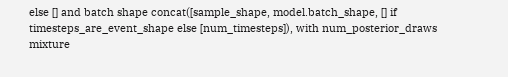else [] and batch shape concat([sample_shape, model.batch_shape, [] if timesteps_are_event_shape else [num_timesteps]), with num_posterior_draws mixture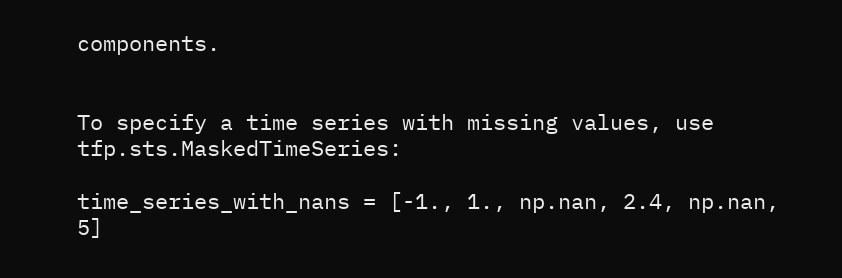components.


To specify a time series with missing values, use tfp.sts.MaskedTimeSeries:

time_series_with_nans = [-1., 1., np.nan, 2.4, np.nan, 5]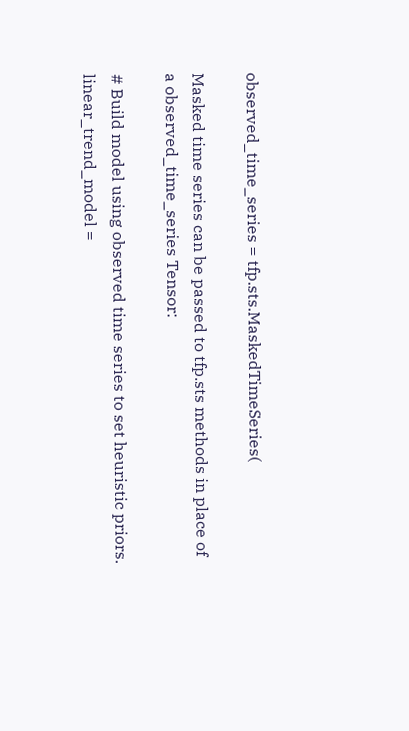observed_time_series = tfp.sts.MaskedTimeSeries(

Masked time series can be passed to tfp.sts methods in place of a observed_time_series Tensor:

# Build model using observed time series to set heuristic priors.
linear_trend_model =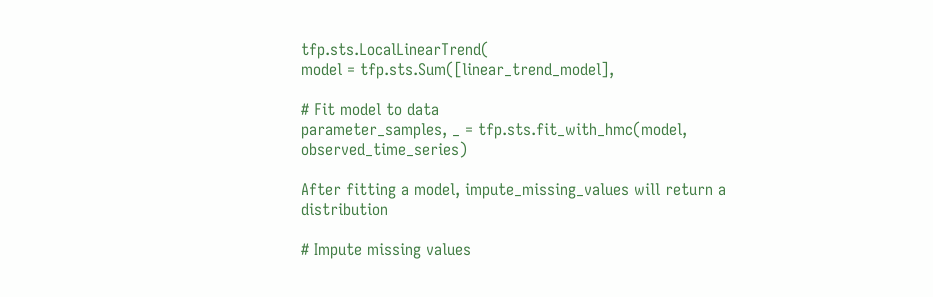tfp.sts.LocalLinearTrend(
model = tfp.sts.Sum([linear_trend_model],

# Fit model to data
parameter_samples, _ = tfp.sts.fit_with_hmc(model, observed_time_series)

After fitting a model, impute_missing_values will return a distribution

# Impute missing values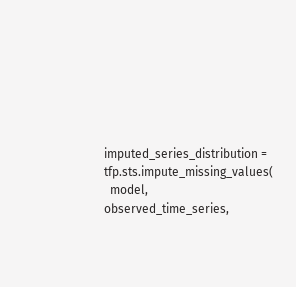imputed_series_distribution = tfp.sts.impute_missing_values(
  model, observed_time_series,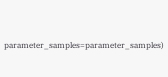parameter_samples=parameter_samples)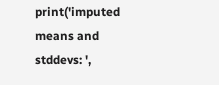print('imputed means and stddevs: ',